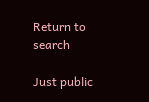Return to search

Just public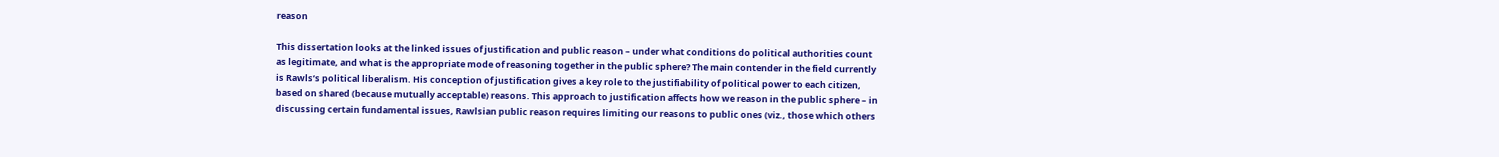reason

This dissertation looks at the linked issues of justification and public reason – under what conditions do political authorities count as legitimate, and what is the appropriate mode of reasoning together in the public sphere? The main contender in the field currently is Rawls’s political liberalism. His conception of justification gives a key role to the justifiability of political power to each citizen, based on shared (because mutually acceptable) reasons. This approach to justification affects how we reason in the public sphere – in discussing certain fundamental issues, Rawlsian public reason requires limiting our reasons to public ones (viz., those which others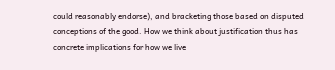could reasonably endorse), and bracketing those based on disputed conceptions of the good. How we think about justification thus has concrete implications for how we live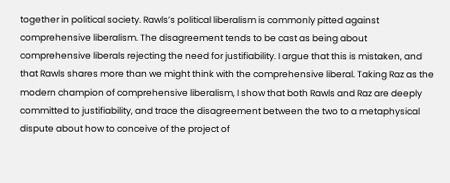together in political society. Rawls’s political liberalism is commonly pitted against comprehensive liberalism. The disagreement tends to be cast as being about comprehensive liberals rejecting the need for justifiability. I argue that this is mistaken, and that Rawls shares more than we might think with the comprehensive liberal. Taking Raz as the modern champion of comprehensive liberalism, I show that both Rawls and Raz are deeply committed to justifiability, and trace the disagreement between the two to a metaphysical dispute about how to conceive of the project of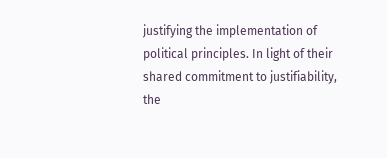justifying the implementation of political principles. In light of their shared commitment to justifiability, the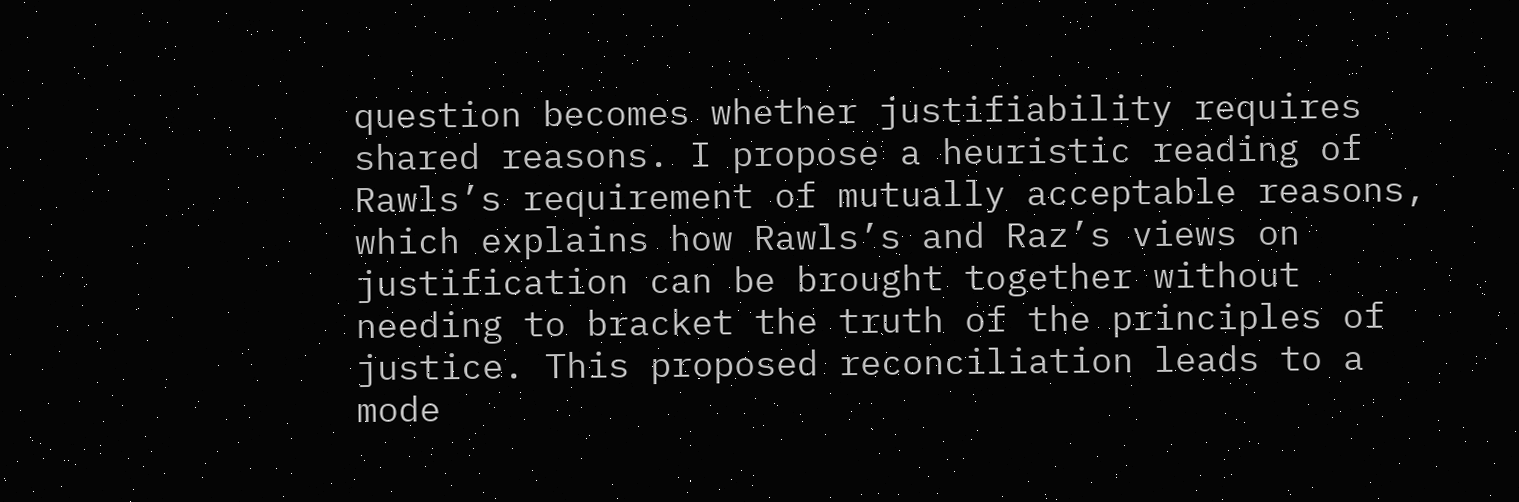question becomes whether justifiability requires shared reasons. I propose a heuristic reading of Rawls’s requirement of mutually acceptable reasons, which explains how Rawls’s and Raz’s views on justification can be brought together without needing to bracket the truth of the principles of justice. This proposed reconciliation leads to a mode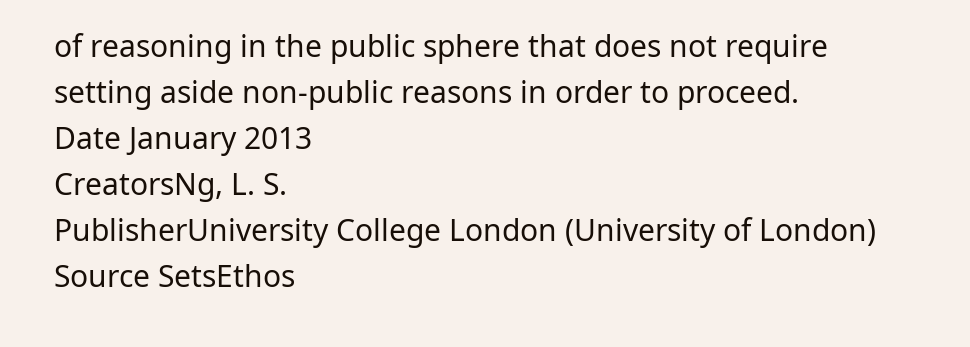of reasoning in the public sphere that does not require setting aside non-public reasons in order to proceed.
Date January 2013
CreatorsNg, L. S.
PublisherUniversity College London (University of London)
Source SetsEthos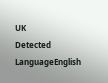UK
Detected LanguageEnglish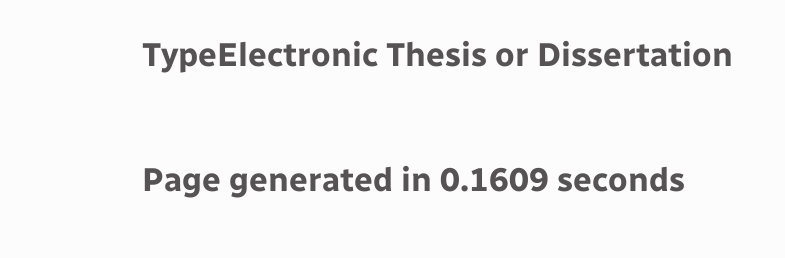TypeElectronic Thesis or Dissertation

Page generated in 0.1609 seconds